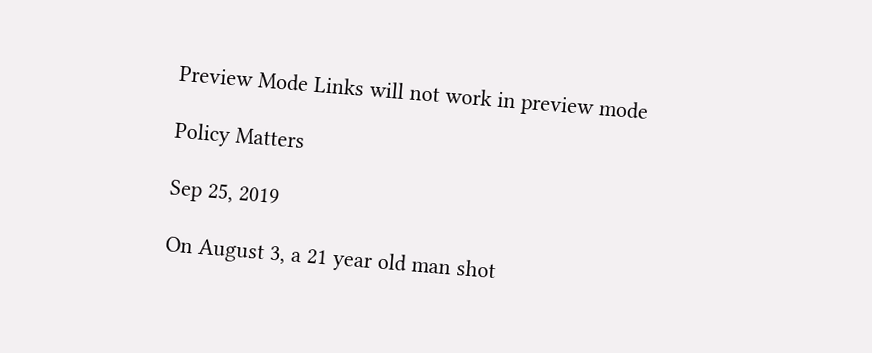Preview Mode Links will not work in preview mode

Policy Matters

Sep 25, 2019

On August 3, a 21 year old man shot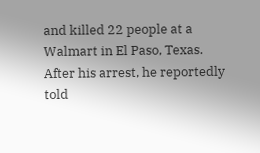and killed 22 people at a Walmart in El Paso, Texas.  After his arrest, he reportedly told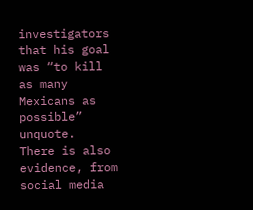investigators that his goal was “to kill as many Mexicans as possible” unquote.   There is also evidence, from social media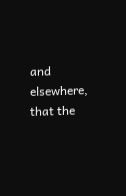and elsewhere, that the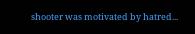shooter was motivated by hatred...